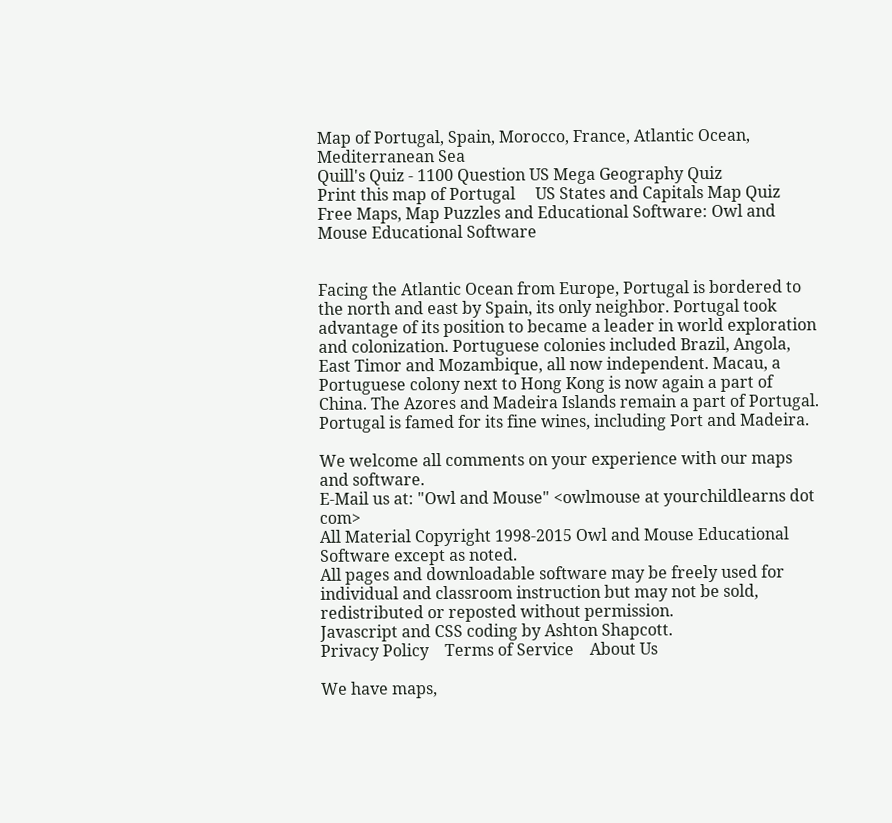Map of Portugal, Spain, Morocco, France, Atlantic Ocean, Mediterranean Sea
Quill's Quiz - 1100 Question US Mega Geography Quiz
Print this map of Portugal     US States and Capitals Map Quiz
Free Maps, Map Puzzles and Educational Software: Owl and Mouse Educational Software


Facing the Atlantic Ocean from Europe, Portugal is bordered to the north and east by Spain, its only neighbor. Portugal took advantage of its position to became a leader in world exploration and colonization. Portuguese colonies included Brazil, Angola, East Timor and Mozambique, all now independent. Macau, a Portuguese colony next to Hong Kong is now again a part of China. The Azores and Madeira Islands remain a part of Portugal. Portugal is famed for its fine wines, including Port and Madeira.

We welcome all comments on your experience with our maps and software.
E-Mail us at: "Owl and Mouse" <owlmouse at yourchildlearns dot com>
All Material Copyright 1998-2015 Owl and Mouse Educational Software except as noted.
All pages and downloadable software may be freely used for individual and classroom instruction but may not be sold, redistributed or reposted without permission.
Javascript and CSS coding by Ashton Shapcott.
Privacy Policy    Terms of Service    About Us

We have maps,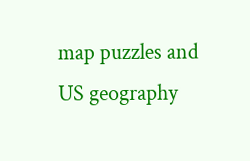map puzzles and US geography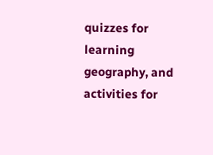quizzes for learning geography, and activities for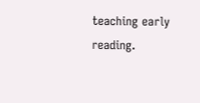teaching early reading.